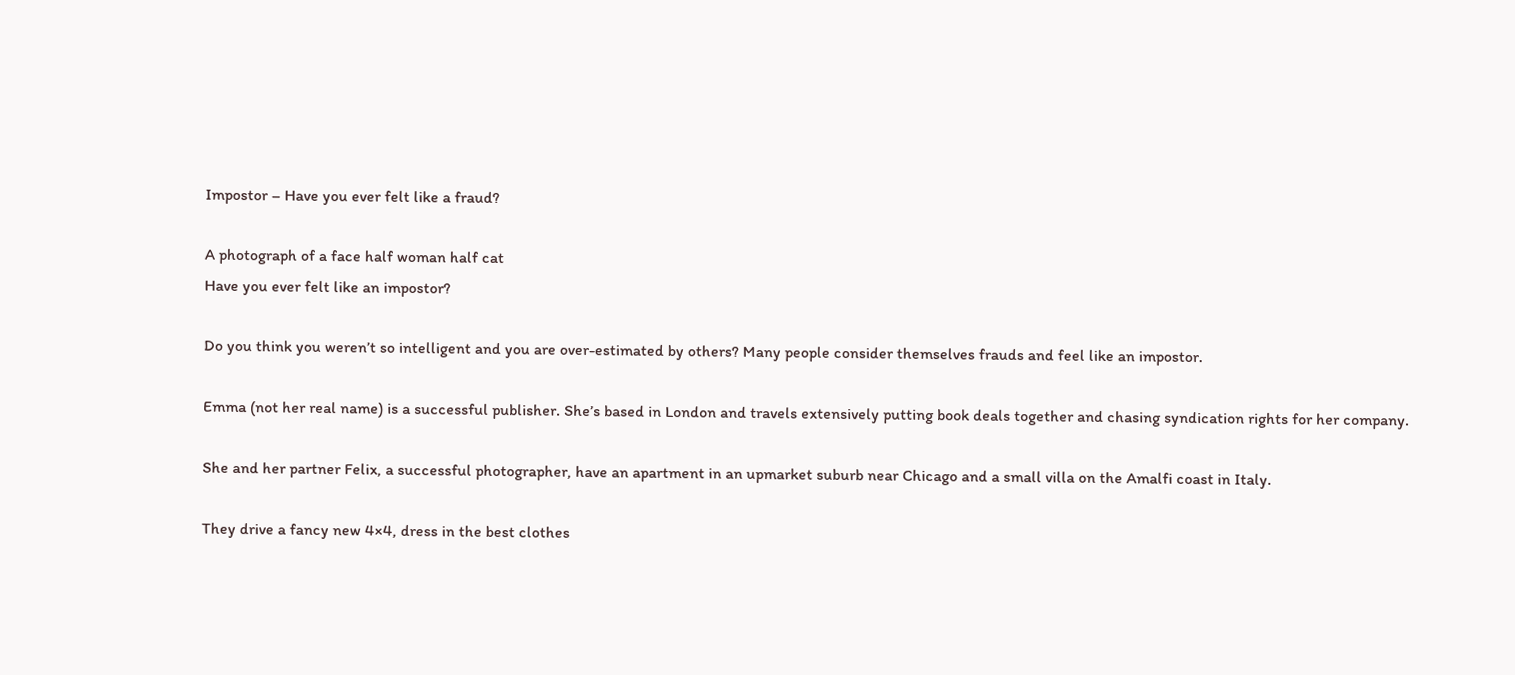Impostor – Have you ever felt like a fraud?

A photograph of a face half woman half cat
Have you ever felt like an impostor?

Do you think you weren’t so intelligent and you are over-estimated by others? Many people consider themselves frauds and feel like an impostor.

Emma (not her real name) is a successful publisher. She’s based in London and travels extensively putting book deals together and chasing syndication rights for her company.

She and her partner Felix, a successful photographer, have an apartment in an upmarket suburb near Chicago and a small villa on the Amalfi coast in Italy.

They drive a fancy new 4×4, dress in the best clothes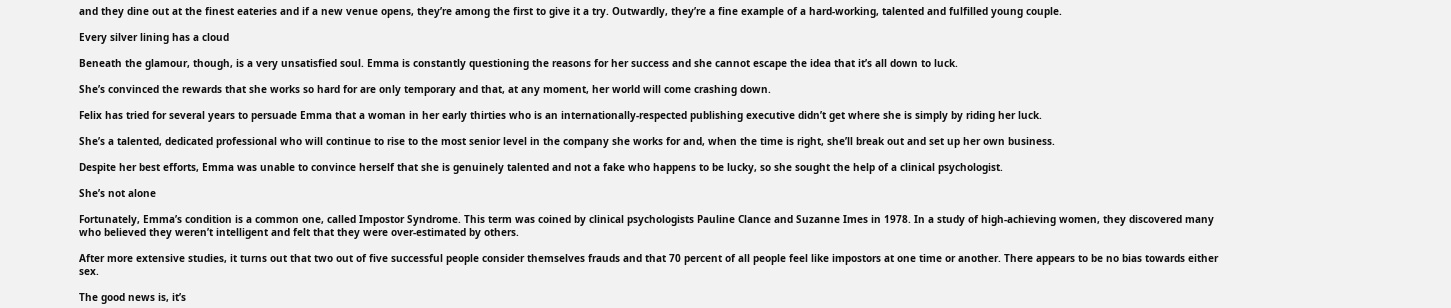and they dine out at the finest eateries and if a new venue opens, they’re among the first to give it a try. Outwardly, they’re a fine example of a hard-working, talented and fulfilled young couple.

Every silver lining has a cloud

Beneath the glamour, though, is a very unsatisfied soul. Emma is constantly questioning the reasons for her success and she cannot escape the idea that it’s all down to luck.

She’s convinced the rewards that she works so hard for are only temporary and that, at any moment, her world will come crashing down.

Felix has tried for several years to persuade Emma that a woman in her early thirties who is an internationally-respected publishing executive didn’t get where she is simply by riding her luck.

She’s a talented, dedicated professional who will continue to rise to the most senior level in the company she works for and, when the time is right, she’ll break out and set up her own business.

Despite her best efforts, Emma was unable to convince herself that she is genuinely talented and not a fake who happens to be lucky, so she sought the help of a clinical psychologist.

She’s not alone

Fortunately, Emma’s condition is a common one, called Impostor Syndrome. This term was coined by clinical psychologists Pauline Clance and Suzanne Imes in 1978. In a study of high-achieving women, they discovered many who believed they weren’t intelligent and felt that they were over-estimated by others.

After more extensive studies, it turns out that two out of five successful people consider themselves frauds and that 70 percent of all people feel like impostors at one time or another. There appears to be no bias towards either sex.

The good news is, it’s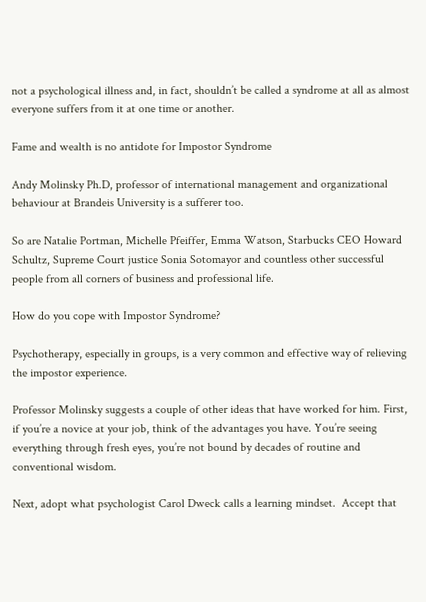not a psychological illness and, in fact, shouldn’t be called a syndrome at all as almost everyone suffers from it at one time or another.

Fame and wealth is no antidote for Impostor Syndrome

Andy Molinsky Ph.D, professor of international management and organizational behaviour at Brandeis University is a sufferer too.

So are Natalie Portman, Michelle Pfeiffer, Emma Watson, Starbucks CEO Howard Schultz, Supreme Court justice Sonia Sotomayor and countless other successful people from all corners of business and professional life.

How do you cope with Impostor Syndrome?

Psychotherapy, especially in groups, is a very common and effective way of relieving the impostor experience.

Professor Molinsky suggests a couple of other ideas that have worked for him. First, if you’re a novice at your job, think of the advantages you have. You’re seeing everything through fresh eyes, you’re not bound by decades of routine and conventional wisdom.

Next, adopt what psychologist Carol Dweck calls a learning mindset.  Accept that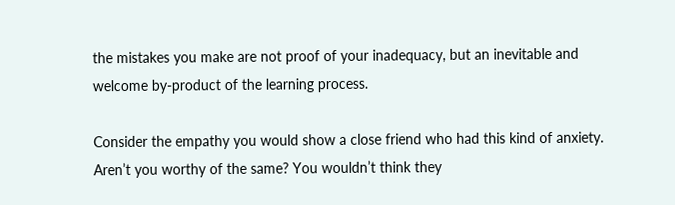the mistakes you make are not proof of your inadequacy, but an inevitable and welcome by-product of the learning process.

Consider the empathy you would show a close friend who had this kind of anxiety. Aren’t you worthy of the same? You wouldn’t think they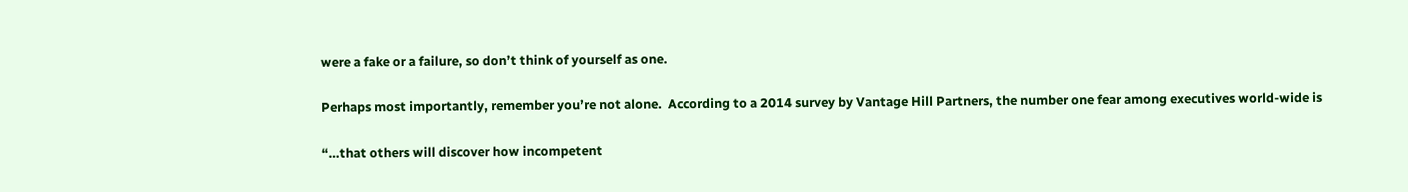were a fake or a failure, so don’t think of yourself as one.

Perhaps most importantly, remember you’re not alone.  According to a 2014 survey by Vantage Hill Partners, the number one fear among executives world-wide is

“…that others will discover how incompetent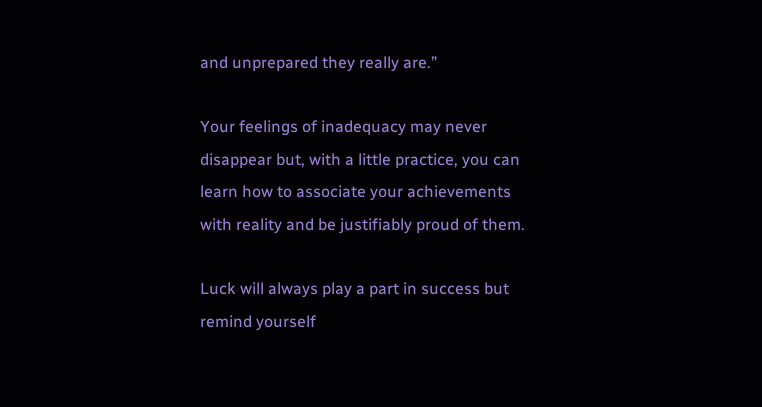and unprepared they really are.”

Your feelings of inadequacy may never disappear but, with a little practice, you can learn how to associate your achievements with reality and be justifiably proud of them.

Luck will always play a part in success but remind yourself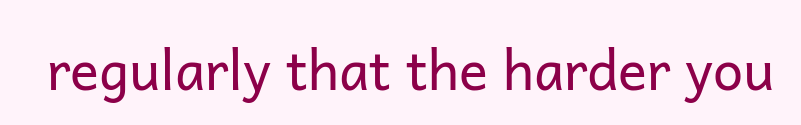regularly that the harder you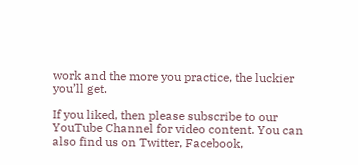work and the more you practice, the luckier you’ll get.

If you liked, then please subscribe to our YouTube Channel for video content. You can also find us on Twitter, Facebook,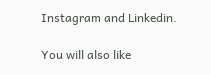Instagram and Linkedin.

You will also like